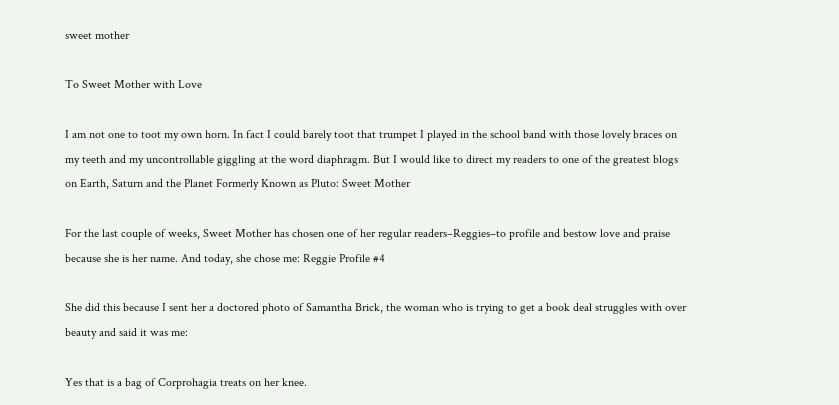sweet mother

To Sweet Mother with Love

I am not one to toot my own horn. In fact I could barely toot that trumpet I played in the school band with those lovely braces on my teeth and my uncontrollable giggling at the word diaphragm. But I would like to direct my readers to one of the greatest blogs on Earth, Saturn and the Planet Formerly Known as Pluto: Sweet Mother

For the last couple of weeks, Sweet Mother has chosen one of her regular readers–Reggies–to profile and bestow love and praise because she is her name. And today, she chose me: Reggie Profile #4

She did this because I sent her a doctored photo of Samantha Brick, the woman who is trying to get a book deal struggles with over beauty and said it was me:

Yes that is a bag of Corprohagia treats on her knee.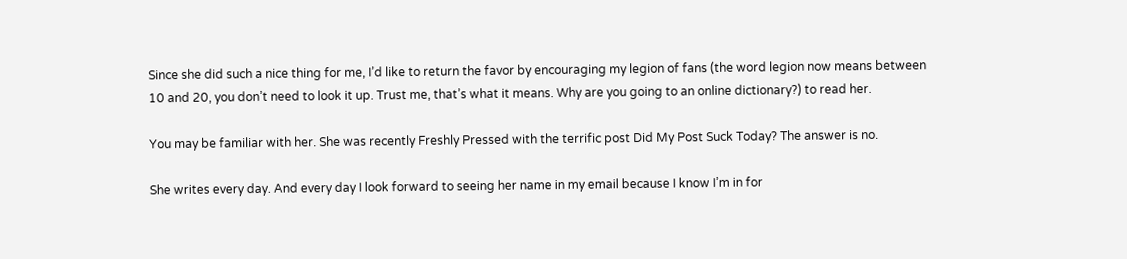Since she did such a nice thing for me, I’d like to return the favor by encouraging my legion of fans (the word legion now means between 10 and 20, you don’t need to look it up. Trust me, that’s what it means. Why are you going to an online dictionary?) to read her.

You may be familiar with her. She was recently Freshly Pressed with the terrific post Did My Post Suck Today? The answer is no.

She writes every day. And every day I look forward to seeing her name in my email because I know I’m in for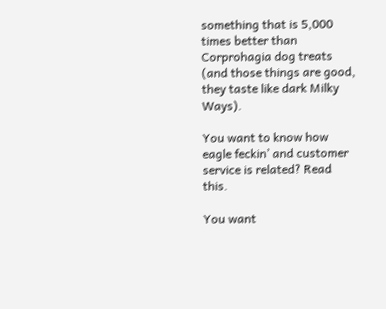something that is 5,000 times better than Corprohagia dog treats (and those things are good, they taste like dark Milky Ways).

You want to know how eagle feckin’ and customer service is related? Read this.

You want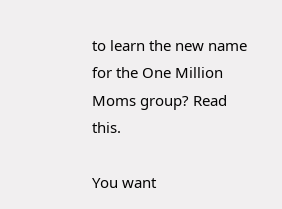to learn the new name for the One Million Moms group? Read this.

You want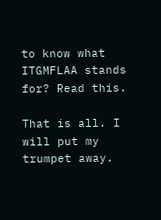to know what ITGMFLAA stands for? Read this.

That is all. I will put my trumpet away.